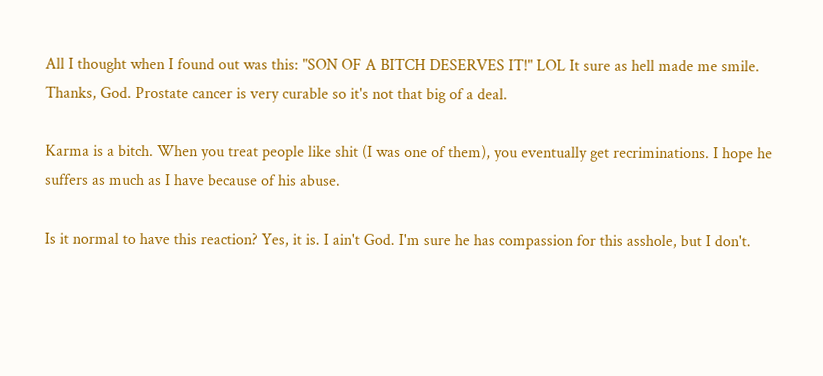All I thought when I found out was this: "SON OF A BITCH DESERVES IT!" LOL It sure as hell made me smile. Thanks, God. Prostate cancer is very curable so it's not that big of a deal.

Karma is a bitch. When you treat people like shit (I was one of them), you eventually get recriminations. I hope he suffers as much as I have because of his abuse.

Is it normal to have this reaction? Yes, it is. I ain't God. I'm sure he has compassion for this asshole, but I don't.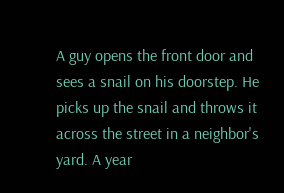A guy opens the front door and sees a snail on his doorstep. He picks up the snail and throws it across the street in a neighbor's yard. A year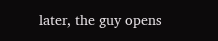later, the guy opens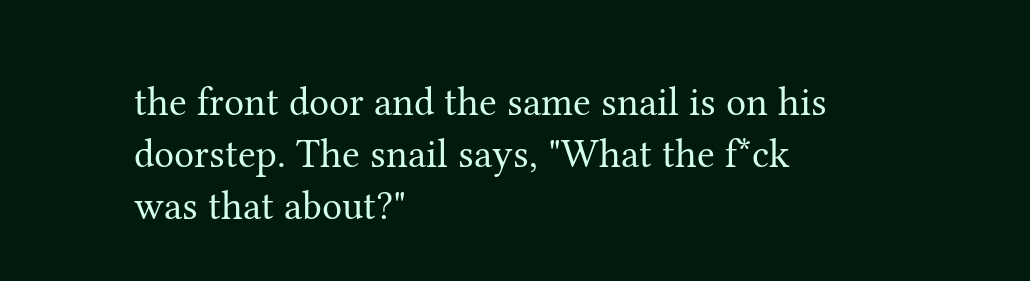the front door and the same snail is on his doorstep. The snail says, "What the f*ck was that about?"